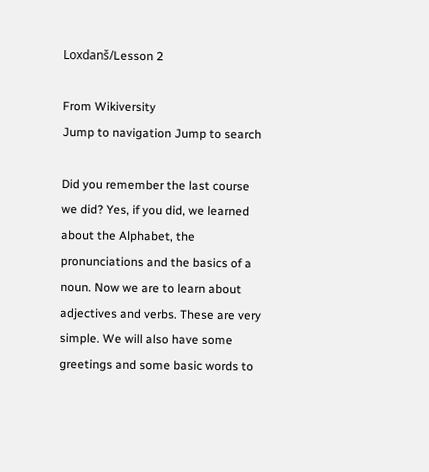Loxdanš/Lesson 2

From Wikiversity
Jump to navigation Jump to search

Did you remember the last course we did? Yes, if you did, we learned about the Alphabet, the pronunciations and the basics of a noun. Now we are to learn about adjectives and verbs. These are very simple. We will also have some greetings and some basic words to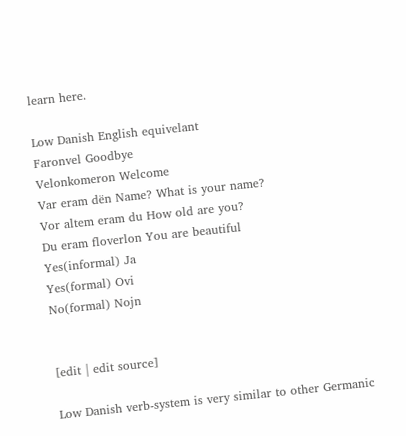learn here.

Low Danish English equivelant
Faronvel Goodbye
Velonkomeron Welcome
Var eram dën Name? What is your name?
Vor altem eram du How old are you?
Du eram floverlon You are beautiful
Yes(informal) Ja
Yes(formal) Ovi
No(formal) Nojn


[edit | edit source]

Low Danish verb-system is very similar to other Germanic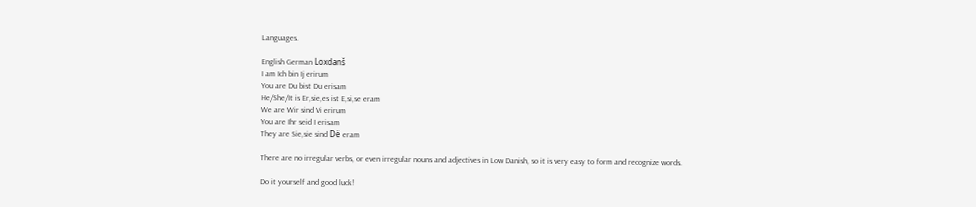Languages.

English German Loxdanš
I am Ich bin Ij erirum
You are Du bist Du erisam
He/She/It is Er,sie,es ist E,si,se eram
We are Wir sind Vi erirum
You are Ihr seid I erisam
They are Sie,sie sind Dë eram

There are no irregular verbs, or even irregular nouns and adjectives in Low Danish, so it is very easy to form and recognize words.

Do it yourself and good luck!